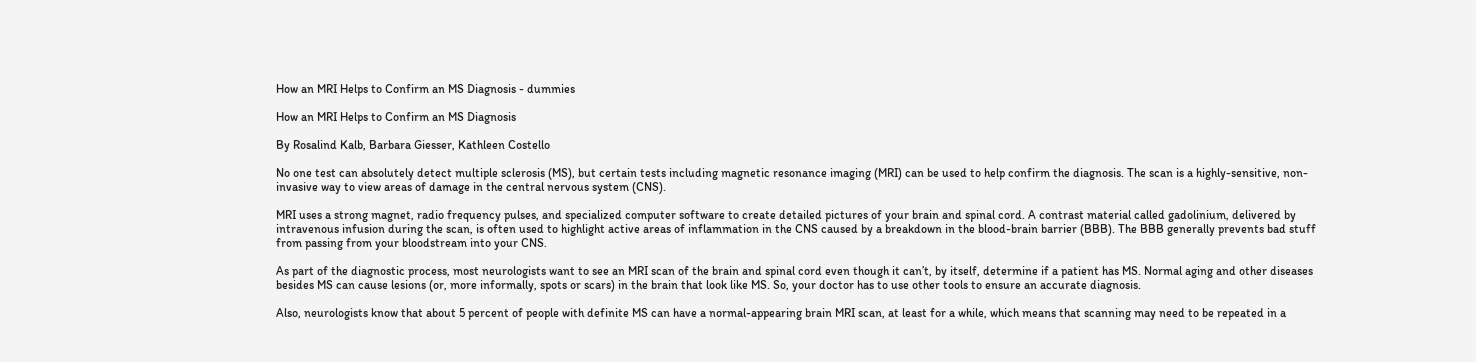How an MRI Helps to Confirm an MS Diagnosis - dummies

How an MRI Helps to Confirm an MS Diagnosis

By Rosalind Kalb, Barbara Giesser, Kathleen Costello

No one test can absolutely detect multiple sclerosis (MS), but certain tests including magnetic resonance imaging (MRI) can be used to help confirm the diagnosis. The scan is a highly-sensitive, non-invasive way to view areas of damage in the central nervous system (CNS).

MRI uses a strong magnet, radio frequency pulses, and specialized computer software to create detailed pictures of your brain and spinal cord. A contrast material called gadolinium, delivered by intravenous infusion during the scan, is often used to highlight active areas of inflammation in the CNS caused by a breakdown in the blood-brain barrier (BBB). The BBB generally prevents bad stuff from passing from your bloodstream into your CNS.

As part of the diagnostic process, most neurologists want to see an MRI scan of the brain and spinal cord even though it can’t, by itself, determine if a patient has MS. Normal aging and other diseases besides MS can cause lesions (or, more informally, spots or scars) in the brain that look like MS. So, your doctor has to use other tools to ensure an accurate diagnosis.

Also, neurologists know that about 5 percent of people with definite MS can have a normal-appearing brain MRI scan, at least for a while, which means that scanning may need to be repeated in a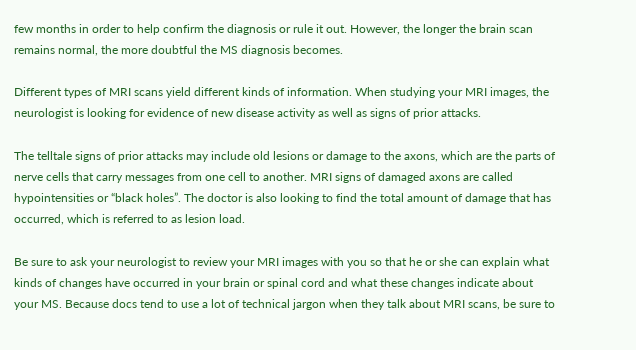few months in order to help confirm the diagnosis or rule it out. However, the longer the brain scan remains normal, the more doubtful the MS diagnosis becomes.

Different types of MRI scans yield different kinds of information. When studying your MRI images, the neurologist is looking for evidence of new disease activity as well as signs of prior attacks.

The telltale signs of prior attacks may include old lesions or damage to the axons, which are the parts of nerve cells that carry messages from one cell to another. MRI signs of damaged axons are called hypointensities or “black holes”. The doctor is also looking to find the total amount of damage that has occurred, which is referred to as lesion load.

Be sure to ask your neurologist to review your MRI images with you so that he or she can explain what kinds of changes have occurred in your brain or spinal cord and what these changes indicate about your MS. Because docs tend to use a lot of technical jargon when they talk about MRI scans, be sure to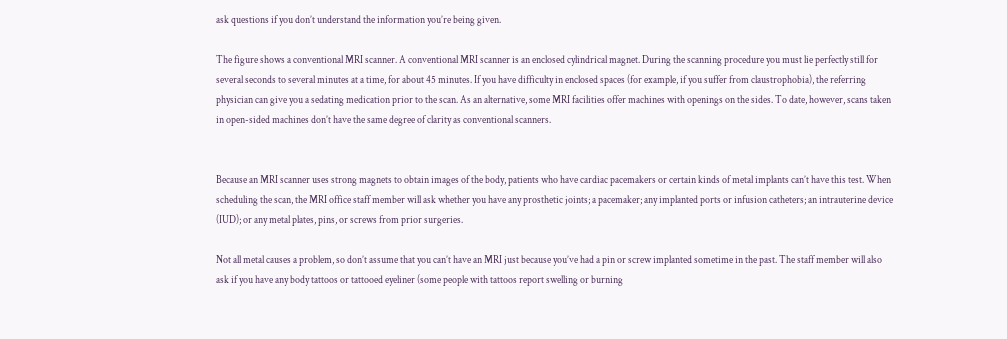ask questions if you don’t understand the information you’re being given.

The figure shows a conventional MRI scanner. A conventional MRI scanner is an enclosed cylindrical magnet. During the scanning procedure you must lie perfectly still for several seconds to several minutes at a time, for about 45 minutes. If you have difficulty in enclosed spaces (for example, if you suffer from claustrophobia), the referring physician can give you a sedating medication prior to the scan. As an alternative, some MRI facilities offer machines with openings on the sides. To date, however, scans taken in open-sided machines don’t have the same degree of clarity as conventional scanners.


Because an MRI scanner uses strong magnets to obtain images of the body, patients who have cardiac pacemakers or certain kinds of metal implants can’t have this test. When scheduling the scan, the MRI office staff member will ask whether you have any prosthetic joints; a pacemaker; any implanted ports or infusion catheters; an intrauterine device (IUD); or any metal plates, pins, or screws from prior surgeries.

Not all metal causes a problem, so don’t assume that you can’t have an MRI just because you’ve had a pin or screw implanted sometime in the past. The staff member will also ask if you have any body tattoos or tattooed eyeliner (some people with tattoos report swelling or burning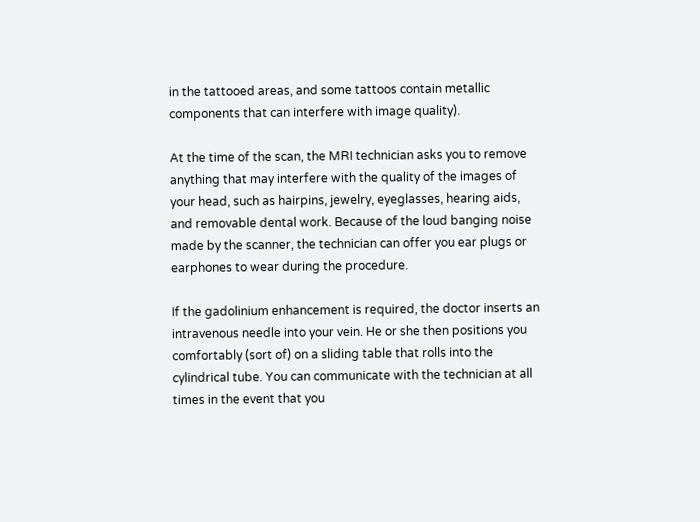in the tattooed areas, and some tattoos contain metallic components that can interfere with image quality).

At the time of the scan, the MRI technician asks you to remove anything that may interfere with the quality of the images of your head, such as hairpins, jewelry, eyeglasses, hearing aids, and removable dental work. Because of the loud banging noise made by the scanner, the technician can offer you ear plugs or earphones to wear during the procedure.

If the gadolinium enhancement is required, the doctor inserts an intravenous needle into your vein. He or she then positions you comfortably (sort of) on a sliding table that rolls into the cylindrical tube. You can communicate with the technician at all times in the event that you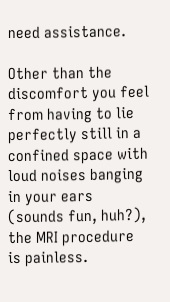need assistance.

Other than the discomfort you feel from having to lie perfectly still in a confined space with loud noises banging in your ears (sounds fun, huh?), the MRI procedure is painless.